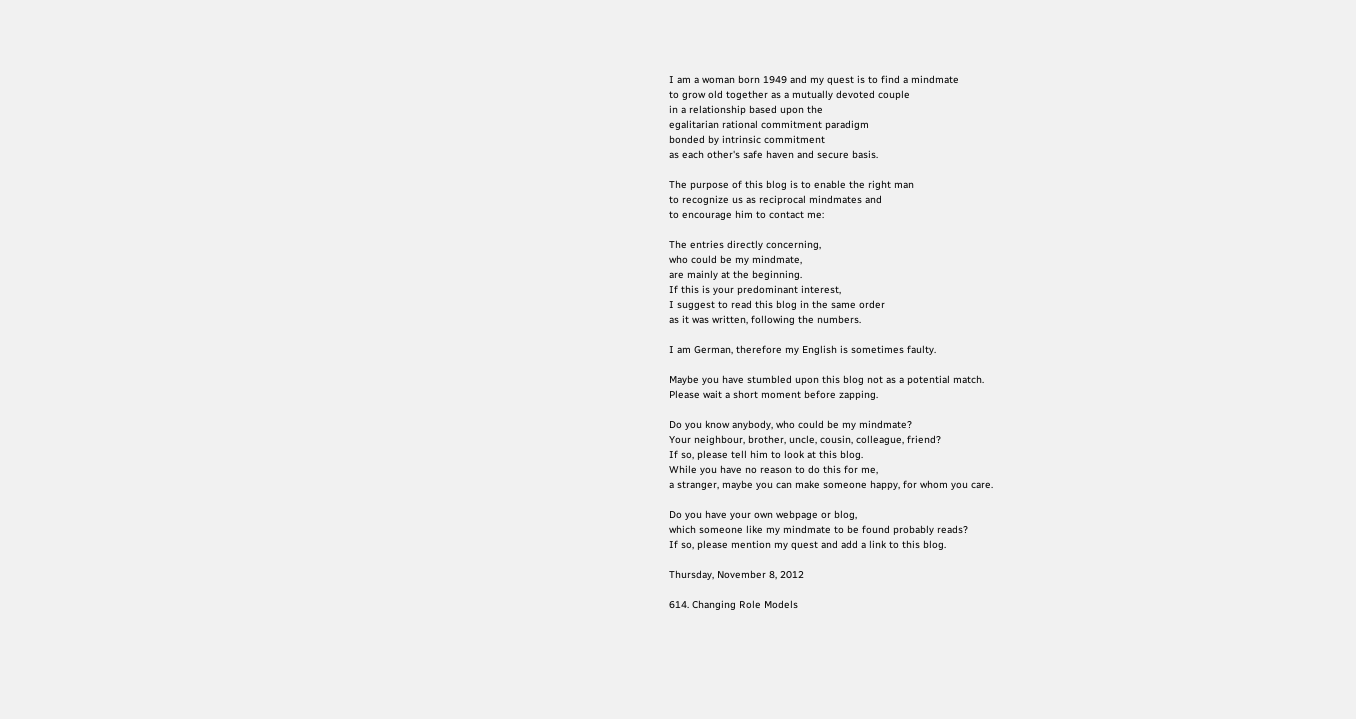I am a woman born 1949 and my quest is to find a mindmate
to grow old together as a mutually devoted couple
in a relationship based upon the
egalitarian rational commitment paradigm
bonded by intrinsic commitment
as each other's safe haven and secure basis.

The purpose of this blog is to enable the right man
to recognize us as reciprocal mindmates and
to encourage him to contact me:

The entries directly concerning,
who could be my mindmate,
are mainly at the beginning.
If this is your predominant interest,
I suggest to read this blog in the same order
as it was written, following the numbers.

I am German, therefore my English is sometimes faulty.

Maybe you have stumbled upon this blog not as a potential match.
Please wait a short moment before zapping.

Do you know anybody, who could be my mindmate?
Your neighbour, brother, uncle, cousin, colleague, friend?
If so, please tell him to look at this blog.
While you have no reason to do this for me,
a stranger, maybe you can make someone happy, for whom you care.

Do you have your own webpage or blog,
which someone like my mindmate to be found probably reads?
If so, please mention my quest and add a link to this blog.

Thursday, November 8, 2012

614. Changing Role Models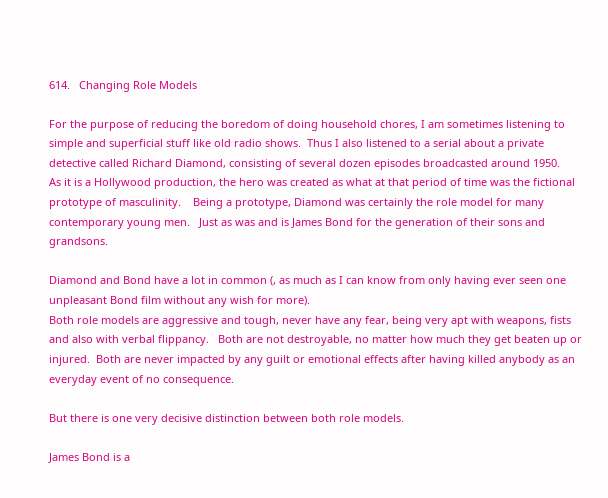614.   Changing Role Models

For the purpose of reducing the boredom of doing household chores, I am sometimes listening to simple and superficial stuff like old radio shows.  Thus I also listened to a serial about a private detective called Richard Diamond, consisting of several dozen episodes broadcasted around 1950.
As it is a Hollywood production, the hero was created as what at that period of time was the fictional prototype of masculinity.    Being a prototype, Diamond was certainly the role model for many contemporary young men.   Just as was and is James Bond for the generation of their sons and grandsons.

Diamond and Bond have a lot in common (, as much as I can know from only having ever seen one unpleasant Bond film without any wish for more).
Both role models are aggressive and tough, never have any fear, being very apt with weapons, fists and also with verbal flippancy.   Both are not destroyable, no matter how much they get beaten up or injured.  Both are never impacted by any guilt or emotional effects after having killed anybody as an everyday event of no consequence.

But there is one very decisive distinction between both role models.

James Bond is a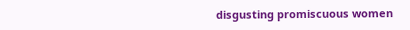disgusting promiscuous women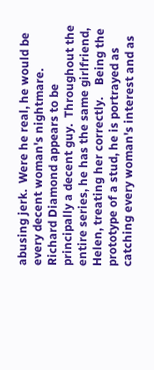abusing jerk.  Were he real, he would be every decent woman's nightmare.
Richard Diamond appears to be principally a decent guy.  Throughout the entire series, he has the same girlfriend, Helen, treating her correctly.    Being the prototype of a stud, he is portrayed as catching every woman's interest and as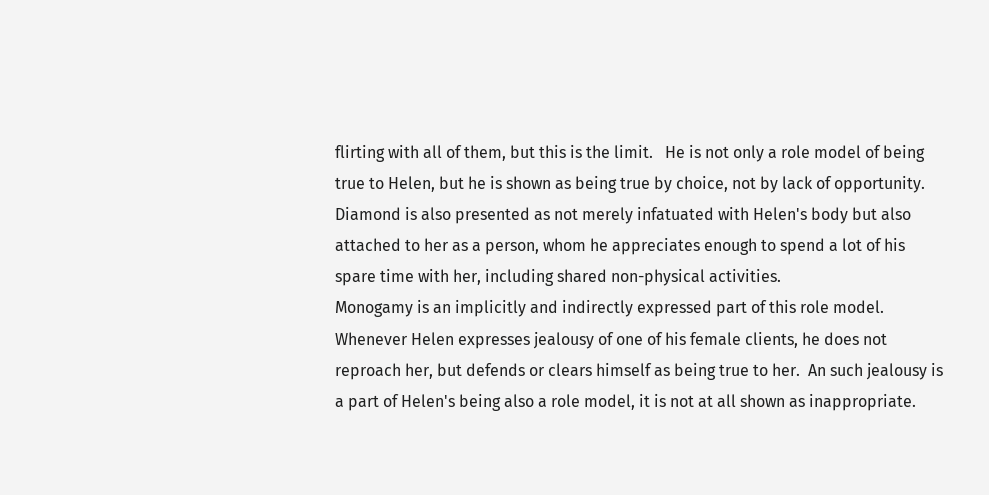flirting with all of them, but this is the limit.   He is not only a role model of being true to Helen, but he is shown as being true by choice, not by lack of opportunity.
Diamond is also presented as not merely infatuated with Helen's body but also attached to her as a person, whom he appreciates enough to spend a lot of his spare time with her, including shared non-physical activities.
Monogamy is an implicitly and indirectly expressed part of this role model.  Whenever Helen expresses jealousy of one of his female clients, he does not reproach her, but defends or clears himself as being true to her.  An such jealousy is a part of Helen's being also a role model, it is not at all shown as inappropriate.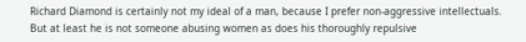Richard Diamond is certainly not my ideal of a man, because I prefer non-aggressive intellectuals.   But at least he is not someone abusing women as does his thoroughly repulsive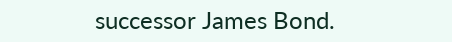successor James Bond.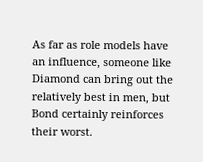As far as role models have an influence, someone like Diamond can bring out the relatively best in men, but Bond certainly reinforces their worst.